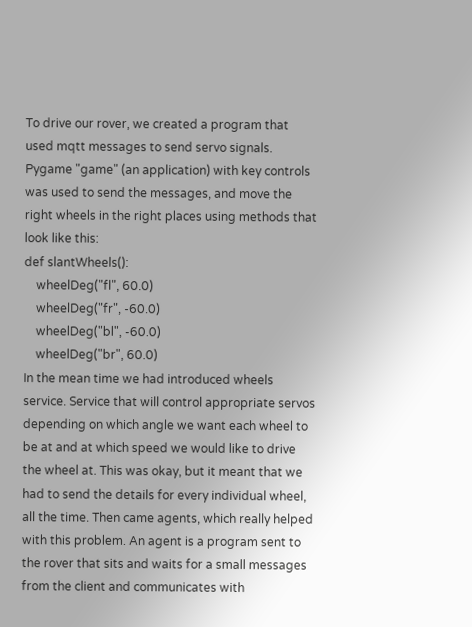To drive our rover, we created a program that used mqtt messages to send servo signals. Pygame "game" (an application) with key controls was used to send the messages, and move the right wheels in the right places using methods that look like this:
def slantWheels():
    wheelDeg("fl", 60.0)
    wheelDeg("fr", -60.0)
    wheelDeg("bl", -60.0)
    wheelDeg("br", 60.0)
In the mean time we had introduced wheels service. Service that will control appropriate servos depending on which angle we want each wheel to be at and at which speed we would like to drive the wheel at. This was okay, but it meant that we had to send the details for every individual wheel, all the time. Then came agents, which really helped with this problem. An agent is a program sent to the rover that sits and waits for a small messages from the client and communicates with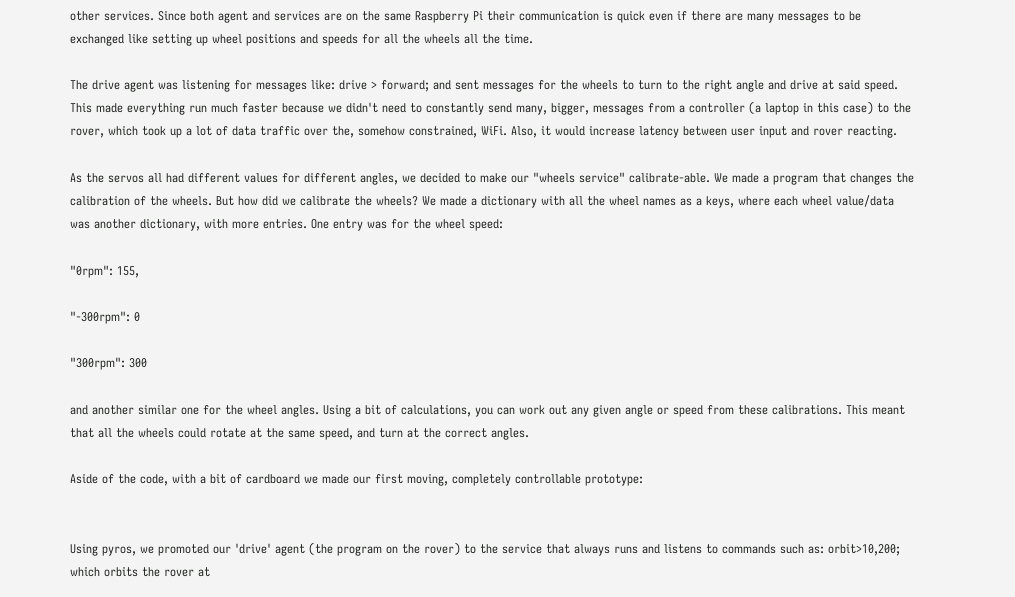other services. Since both agent and services are on the same Raspberry Pi their communication is quick even if there are many messages to be exchanged like setting up wheel positions and speeds for all the wheels all the time.

The drive agent was listening for messages like: drive > forward; and sent messages for the wheels to turn to the right angle and drive at said speed. This made everything run much faster because we didn't need to constantly send many, bigger, messages from a controller (a laptop in this case) to the rover, which took up a lot of data traffic over the, somehow constrained, WiFi. Also, it would increase latency between user input and rover reacting.

As the servos all had different values for different angles, we decided to make our "wheels service" calibrate-able. We made a program that changes the calibration of the wheels. But how did we calibrate the wheels? We made a dictionary with all the wheel names as a keys, where each wheel value/data was another dictionary, with more entries. One entry was for the wheel speed:

"0rpm": 155,

"-300rpm": 0

"300rpm": 300

and another similar one for the wheel angles. Using a bit of calculations, you can work out any given angle or speed from these calibrations. This meant that all the wheels could rotate at the same speed, and turn at the correct angles.

Aside of the code, with a bit of cardboard we made our first moving, completely controllable prototype:


Using pyros, we promoted our 'drive' agent (the program on the rover) to the service that always runs and listens to commands such as: orbit>10,200; which orbits the rover at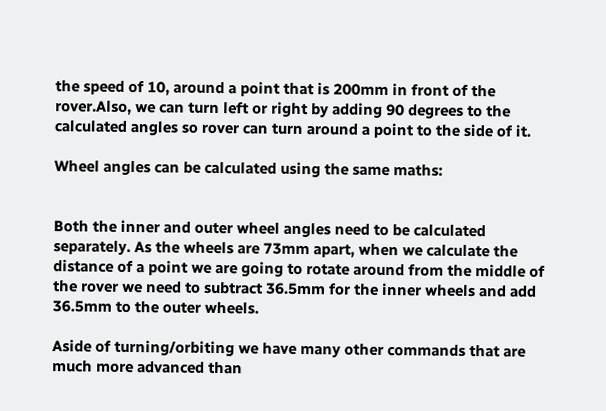the speed of 10, around a point that is 200mm in front of the rover.Also, we can turn left or right by adding 90 degrees to the calculated angles so rover can turn around a point to the side of it.

Wheel angles can be calculated using the same maths:


Both the inner and outer wheel angles need to be calculated separately. As the wheels are 73mm apart, when we calculate the distance of a point we are going to rotate around from the middle of the rover we need to subtract 36.5mm for the inner wheels and add 36.5mm to the outer wheels.

Aside of turning/orbiting we have many other commands that are much more advanced than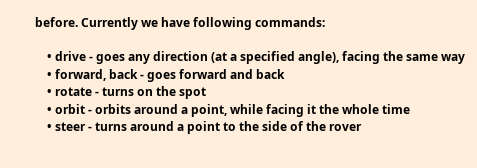before. Currently we have following commands:

    • drive - goes any direction (at a specified angle), facing the same way
    • forward, back - goes forward and back
    • rotate - turns on the spot
    • orbit - orbits around a point, while facing it the whole time
    • steer - turns around a point to the side of the rover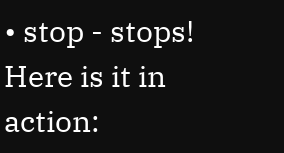• stop - stops!
Here is it in action: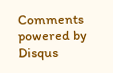Comments powered by Disqus